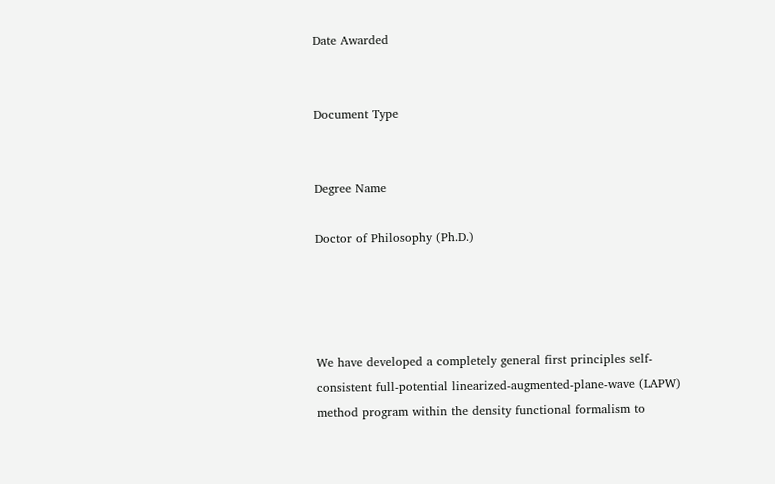Date Awarded


Document Type


Degree Name

Doctor of Philosophy (Ph.D.)




We have developed a completely general first principles self-consistent full-potential linearized-augmented-plane-wave (LAPW) method program within the density functional formalism to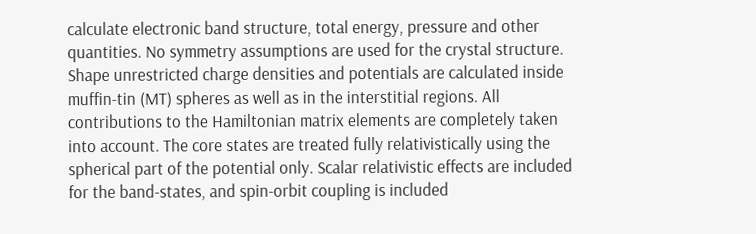calculate electronic band structure, total energy, pressure and other quantities. No symmetry assumptions are used for the crystal structure. Shape unrestricted charge densities and potentials are calculated inside muffin-tin (MT) spheres as well as in the interstitial regions. All contributions to the Hamiltonian matrix elements are completely taken into account. The core states are treated fully relativistically using the spherical part of the potential only. Scalar relativistic effects are included for the band-states, and spin-orbit coupling is included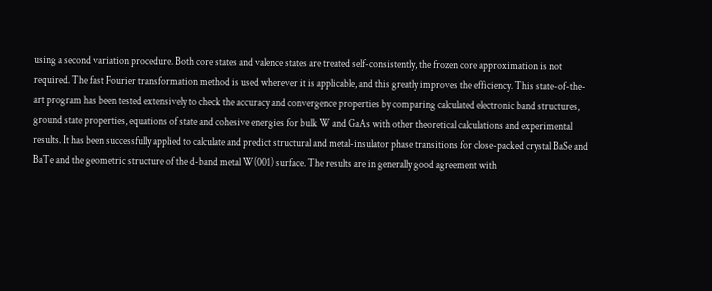using a second variation procedure. Both core states and valence states are treated self-consistently, the frozen core approximation is not required. The fast Fourier transformation method is used wherever it is applicable, and this greatly improves the efficiency. This state-of-the-art program has been tested extensively to check the accuracy and convergence properties by comparing calculated electronic band structures, ground state properties, equations of state and cohesive energies for bulk W and GaAs with other theoretical calculations and experimental results. It has been successfully applied to calculate and predict structural and metal-insulator phase transitions for close-packed crystal BaSe and BaTe and the geometric structure of the d-band metal W(001) surface. The results are in generally good agreement with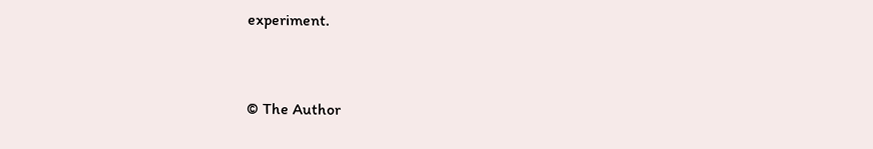experiment.



© The Author